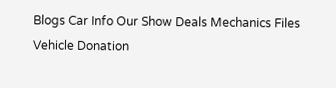Blogs Car Info Our Show Deals Mechanics Files Vehicle Donation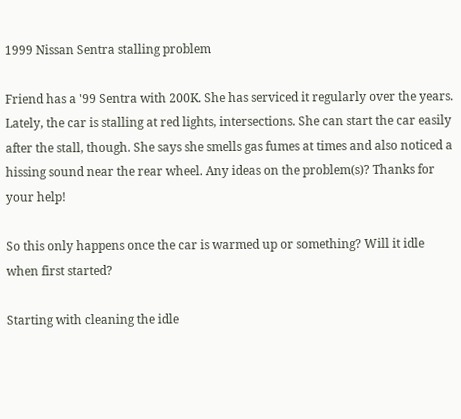1999 Nissan Sentra stalling problem

Friend has a '99 Sentra with 200K. She has serviced it regularly over the years. Lately, the car is stalling at red lights, intersections. She can start the car easily after the stall, though. She says she smells gas fumes at times and also noticed a hissing sound near the rear wheel. Any ideas on the problem(s)? Thanks for your help!

So this only happens once the car is warmed up or something? Will it idle when first started?

Starting with cleaning the idle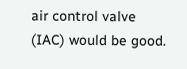air control valve (IAC) would be good.